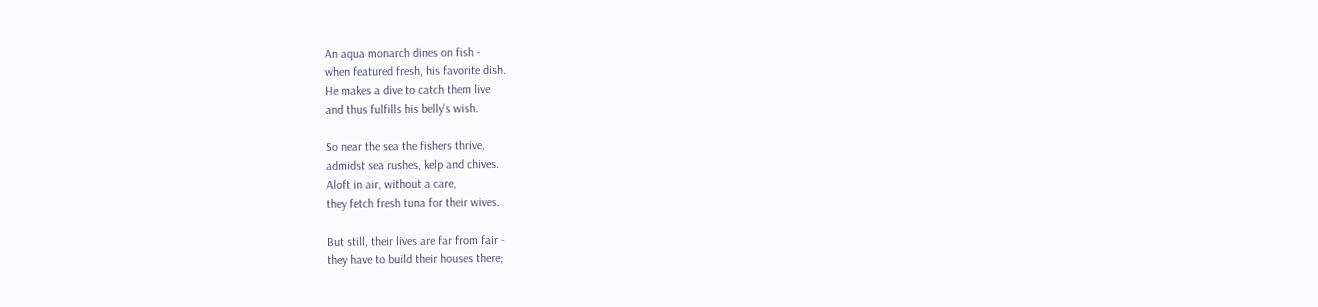An aqua monarch dines on fish -
when featured fresh, his favorite dish.
He makes a dive to catch them live
and thus fulfills his belly's wish.

So near the sea the fishers thrive,
admidst sea rushes, kelp and chives.
Aloft in air, without a care,
they fetch fresh tuna for their wives.

But still, their lives are far from fair -
they have to build their houses there;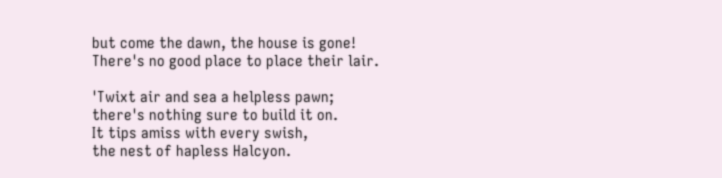but come the dawn, the house is gone!
There's no good place to place their lair.

'Twixt air and sea a helpless pawn;
there's nothing sure to build it on.
It tips amiss with every swish,
the nest of hapless Halcyon.